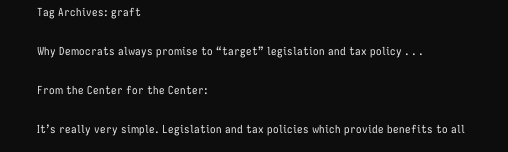Tag Archives: graft

Why Democrats always promise to “target” legislation and tax policy . . .

From the Center for the Center:

It’s really very simple. Legislation and tax policies which provide benefits to all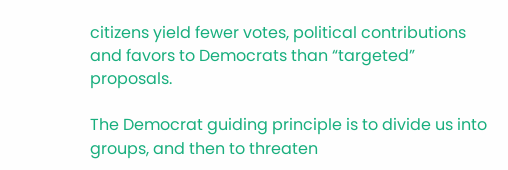citizens yield fewer votes, political contributions and favors to Democrats than “targeted” proposals.

The Democrat guiding principle is to divide us into groups, and then to threaten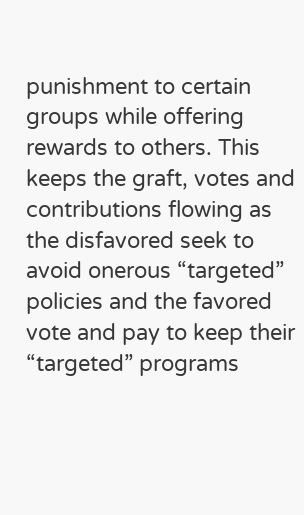punishment to certain groups while offering rewards to others. This keeps the graft, votes and contributions flowing as the disfavored seek to avoid onerous “targeted” policies and the favored vote and pay to keep their “targeted” programs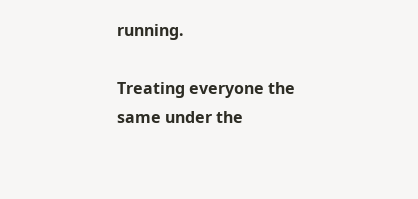running.

Treating everyone the same under the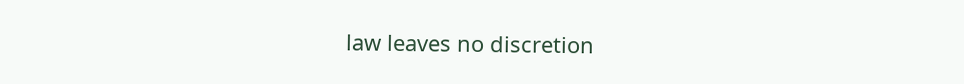law leaves no discretion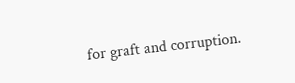for graft and corruption.